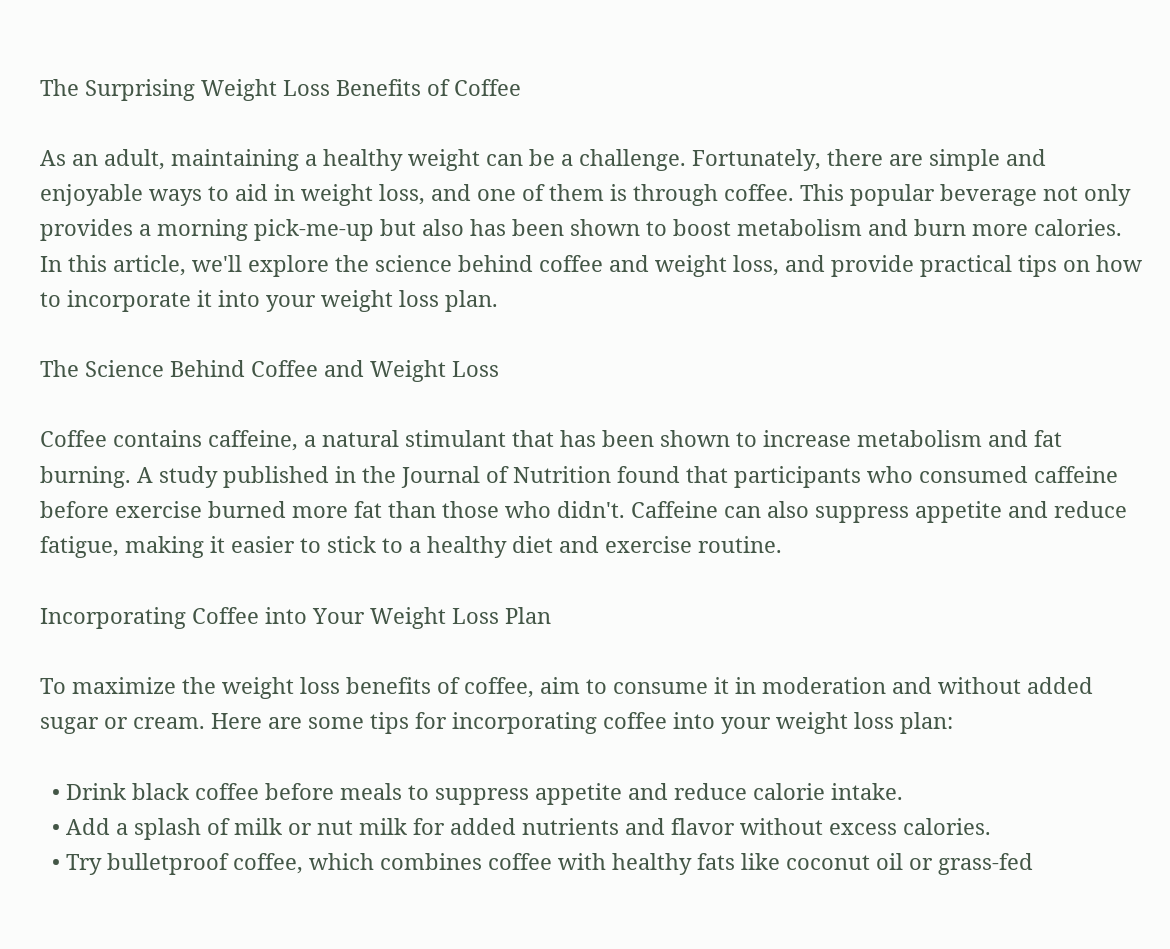The Surprising Weight Loss Benefits of Coffee

As an adult, maintaining a healthy weight can be a challenge. Fortunately, there are simple and enjoyable ways to aid in weight loss, and one of them is through coffee. This popular beverage not only provides a morning pick-me-up but also has been shown to boost metabolism and burn more calories. In this article, we'll explore the science behind coffee and weight loss, and provide practical tips on how to incorporate it into your weight loss plan.

The Science Behind Coffee and Weight Loss

Coffee contains caffeine, a natural stimulant that has been shown to increase metabolism and fat burning. A study published in the Journal of Nutrition found that participants who consumed caffeine before exercise burned more fat than those who didn't. Caffeine can also suppress appetite and reduce fatigue, making it easier to stick to a healthy diet and exercise routine.

Incorporating Coffee into Your Weight Loss Plan

To maximize the weight loss benefits of coffee, aim to consume it in moderation and without added sugar or cream. Here are some tips for incorporating coffee into your weight loss plan:

  • Drink black coffee before meals to suppress appetite and reduce calorie intake.
  • Add a splash of milk or nut milk for added nutrients and flavor without excess calories.
  • Try bulletproof coffee, which combines coffee with healthy fats like coconut oil or grass-fed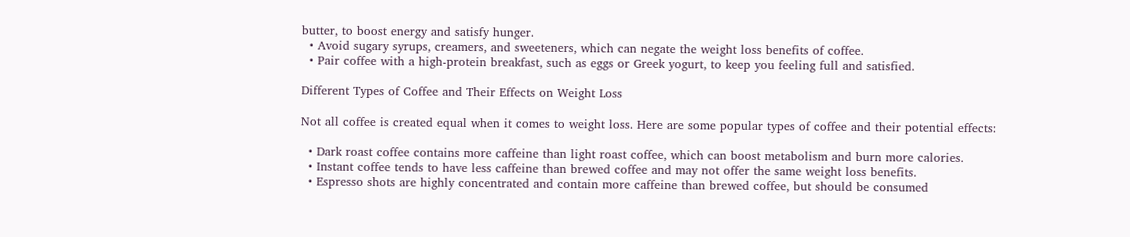butter, to boost energy and satisfy hunger.
  • Avoid sugary syrups, creamers, and sweeteners, which can negate the weight loss benefits of coffee.
  • Pair coffee with a high-protein breakfast, such as eggs or Greek yogurt, to keep you feeling full and satisfied.

Different Types of Coffee and Their Effects on Weight Loss

Not all coffee is created equal when it comes to weight loss. Here are some popular types of coffee and their potential effects:

  • Dark roast coffee contains more caffeine than light roast coffee, which can boost metabolism and burn more calories.
  • Instant coffee tends to have less caffeine than brewed coffee and may not offer the same weight loss benefits.
  • Espresso shots are highly concentrated and contain more caffeine than brewed coffee, but should be consumed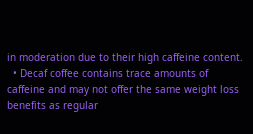in moderation due to their high caffeine content.
  • Decaf coffee contains trace amounts of caffeine and may not offer the same weight loss benefits as regular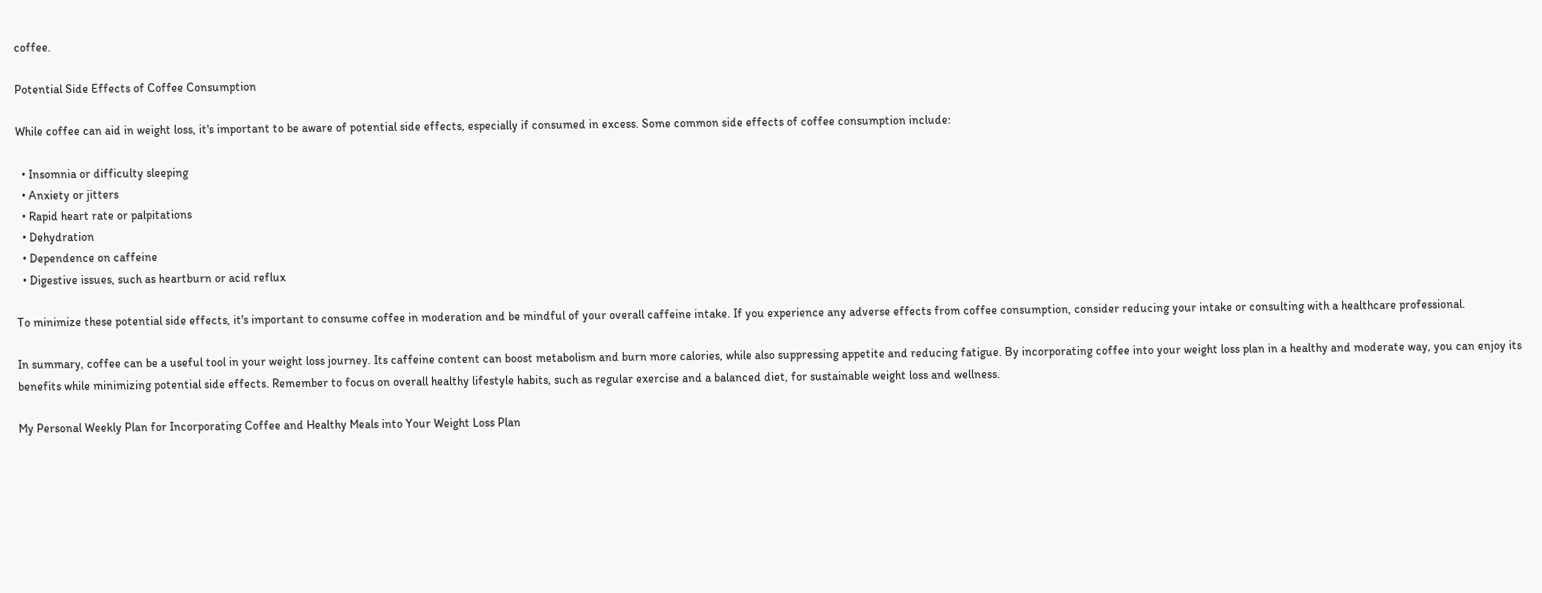coffee.

Potential Side Effects of Coffee Consumption

While coffee can aid in weight loss, it's important to be aware of potential side effects, especially if consumed in excess. Some common side effects of coffee consumption include:

  • Insomnia or difficulty sleeping
  • Anxiety or jitters
  • Rapid heart rate or palpitations
  • Dehydration
  • Dependence on caffeine
  • Digestive issues, such as heartburn or acid reflux

To minimize these potential side effects, it's important to consume coffee in moderation and be mindful of your overall caffeine intake. If you experience any adverse effects from coffee consumption, consider reducing your intake or consulting with a healthcare professional.

In summary, coffee can be a useful tool in your weight loss journey. Its caffeine content can boost metabolism and burn more calories, while also suppressing appetite and reducing fatigue. By incorporating coffee into your weight loss plan in a healthy and moderate way, you can enjoy its benefits while minimizing potential side effects. Remember to focus on overall healthy lifestyle habits, such as regular exercise and a balanced diet, for sustainable weight loss and wellness.

My Personal Weekly Plan for Incorporating Coffee and Healthy Meals into Your Weight Loss Plan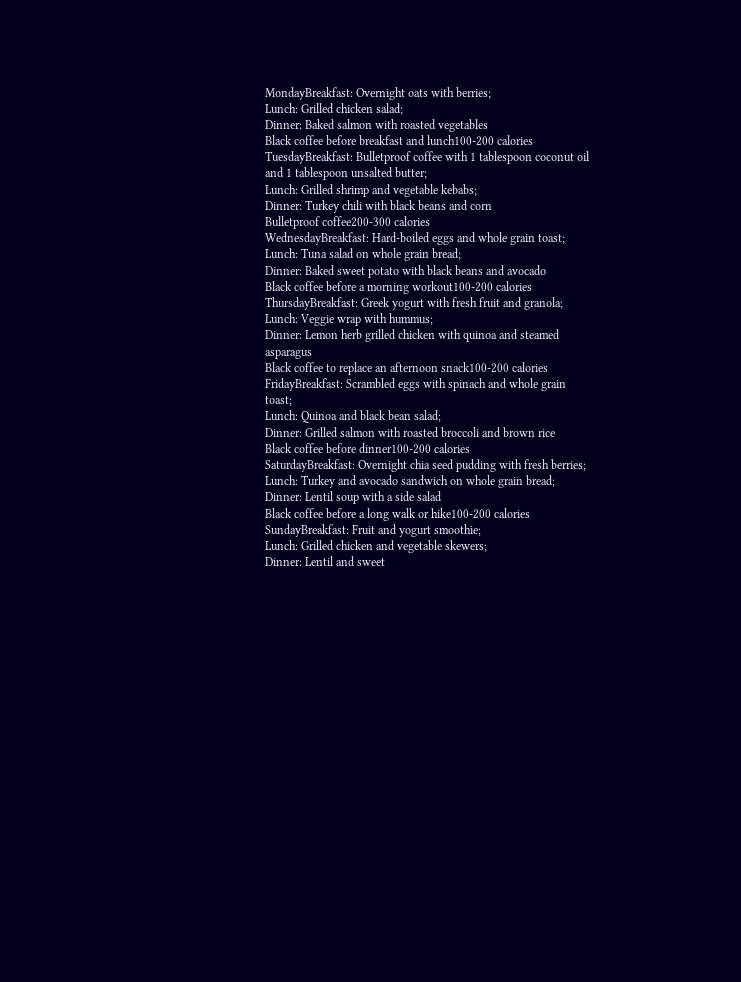MondayBreakfast: Overnight oats with berries;
Lunch: Grilled chicken salad;
Dinner: Baked salmon with roasted vegetables
Black coffee before breakfast and lunch100-200 calories
TuesdayBreakfast: Bulletproof coffee with 1 tablespoon coconut oil and 1 tablespoon unsalted butter;
Lunch: Grilled shrimp and vegetable kebabs;
Dinner: Turkey chili with black beans and corn
Bulletproof coffee200-300 calories
WednesdayBreakfast: Hard-boiled eggs and whole grain toast;
Lunch: Tuna salad on whole grain bread;
Dinner: Baked sweet potato with black beans and avocado
Black coffee before a morning workout100-200 calories
ThursdayBreakfast: Greek yogurt with fresh fruit and granola;
Lunch: Veggie wrap with hummus;
Dinner: Lemon herb grilled chicken with quinoa and steamed asparagus
Black coffee to replace an afternoon snack100-200 calories
FridayBreakfast: Scrambled eggs with spinach and whole grain toast;
Lunch: Quinoa and black bean salad;
Dinner: Grilled salmon with roasted broccoli and brown rice
Black coffee before dinner100-200 calories
SaturdayBreakfast: Overnight chia seed pudding with fresh berries;
Lunch: Turkey and avocado sandwich on whole grain bread;
Dinner: Lentil soup with a side salad
Black coffee before a long walk or hike100-200 calories
SundayBreakfast: Fruit and yogurt smoothie;
Lunch: Grilled chicken and vegetable skewers;
Dinner: Lentil and sweet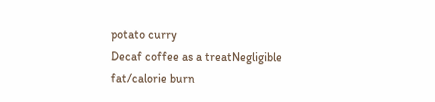potato curry
Decaf coffee as a treatNegligible fat/calorie burn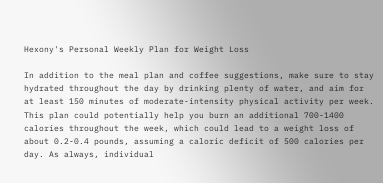Hexony's Personal Weekly Plan for Weight Loss

In addition to the meal plan and coffee suggestions, make sure to stay hydrated throughout the day by drinking plenty of water, and aim for at least 150 minutes of moderate-intensity physical activity per week. This plan could potentially help you burn an additional 700-1400 calories throughout the week, which could lead to a weight loss of about 0.2-0.4 pounds, assuming a caloric deficit of 500 calories per day. As always, individual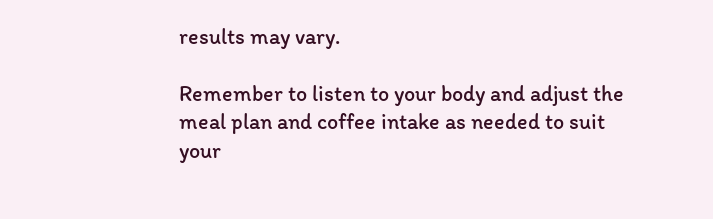results may vary.

Remember to listen to your body and adjust the meal plan and coffee intake as needed to suit your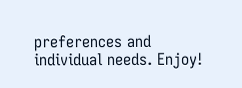preferences and individual needs. Enjoy!